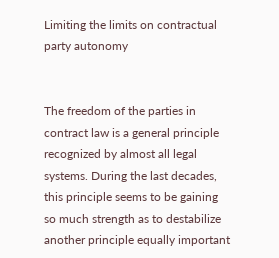Limiting the limits on contractual party autonomy


The freedom of the parties in contract law is a general principle recognized by almost all legal systems. During the last decades, this principle seems to be gaining so much strength as to destabilize another principle equally important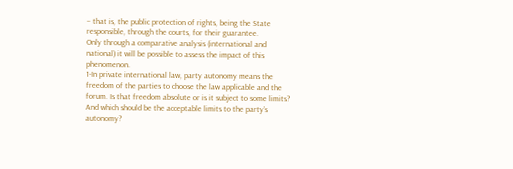– that is, the public protection of rights, being the State responsible, through the courts, for their guarantee.
Only through a comparative analysis (international and national) it will be possible to assess the impact of this phenomenon.
1-In private international law, party autonomy means the freedom of the parties to choose the law applicable and the forum. Is that freedom absolute or is it subject to some limits? And which should be the acceptable limits to the party’s autonomy?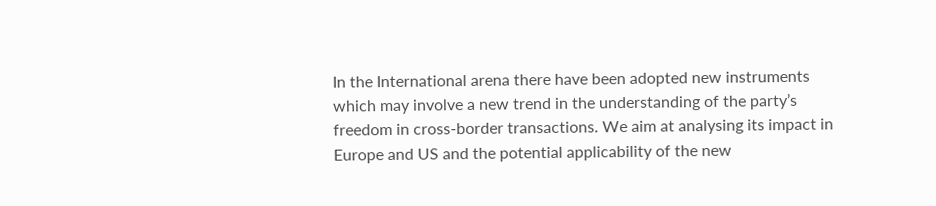In the International arena there have been adopted new instruments which may involve a new trend in the understanding of the party’s freedom in cross-border transactions. We aim at analysing its impact in Europe and US and the potential applicability of the new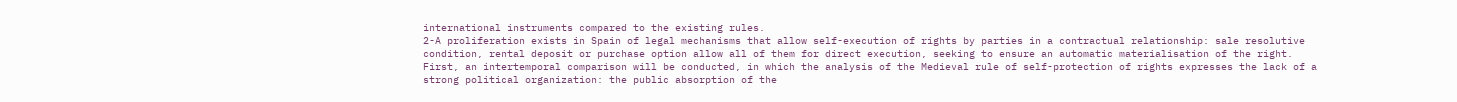international instruments compared to the existing rules.
2-A proliferation exists in Spain of legal mechanisms that allow self-execution of rights by parties in a contractual relationship: sale resolutive condition, rental deposit or purchase option allow all of them for direct execution, seeking to ensure an automatic materialisation of the right.
First, an intertemporal comparison will be conducted, in which the analysis of the Medieval rule of self-protection of rights expresses the lack of a strong political organization: the public absorption of the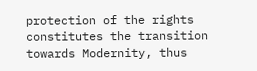protection of the rights constitutes the transition towards Modernity, thus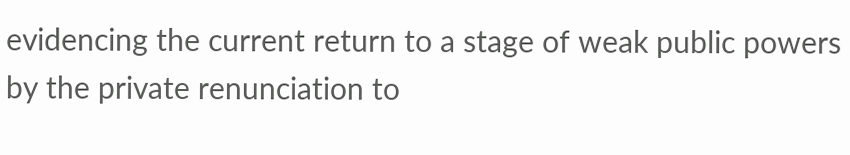evidencing the current return to a stage of weak public powers by the private renunciation to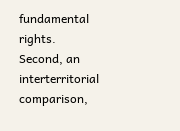fundamental rights. Second, an interterritorial comparison,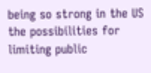being so strong in the US the possibilities for limiting public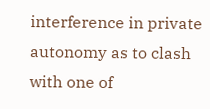interference in private autonomy as to clash with one of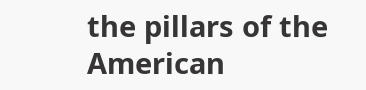the pillars of the American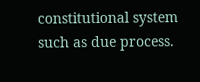constitutional system such as due process.